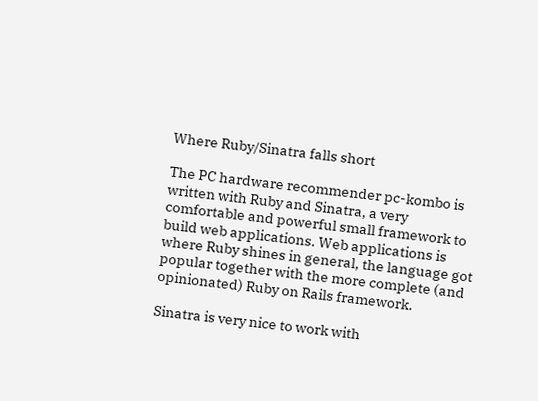Where Ruby/Sinatra falls short

The PC hardware recommender pc-kombo is written with Ruby and Sinatra, a very comfortable and powerful small framework to build web applications. Web applications is where Ruby shines in general, the language got popular together with the more complete (and opinionated) Ruby on Rails framework.

Sinatra is very nice to work with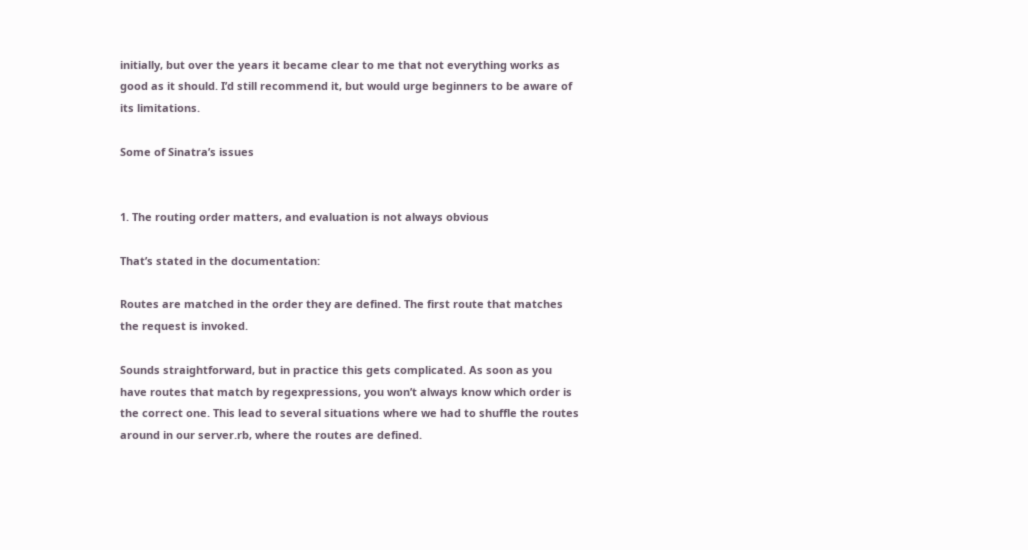initially, but over the years it became clear to me that not everything works as good as it should. I’d still recommend it, but would urge beginners to be aware of its limitations.

Some of Sinatra’s issues


1. The routing order matters, and evaluation is not always obvious

That’s stated in the documentation:

Routes are matched in the order they are defined. The first route that matches the request is invoked.

Sounds straightforward, but in practice this gets complicated. As soon as you have routes that match by regexpressions, you won’t always know which order is the correct one. This lead to several situations where we had to shuffle the routes around in our server.rb, where the routes are defined.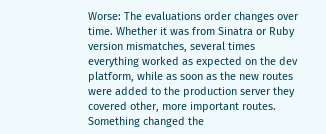Worse: The evaluations order changes over time. Whether it was from Sinatra or Ruby version mismatches, several times everything worked as expected on the dev platform, while as soon as the new routes were added to the production server they covered other, more important routes. Something changed the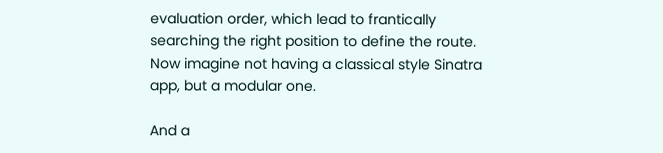evaluation order, which lead to frantically searching the right position to define the route. Now imagine not having a classical style Sinatra app, but a modular one.

And a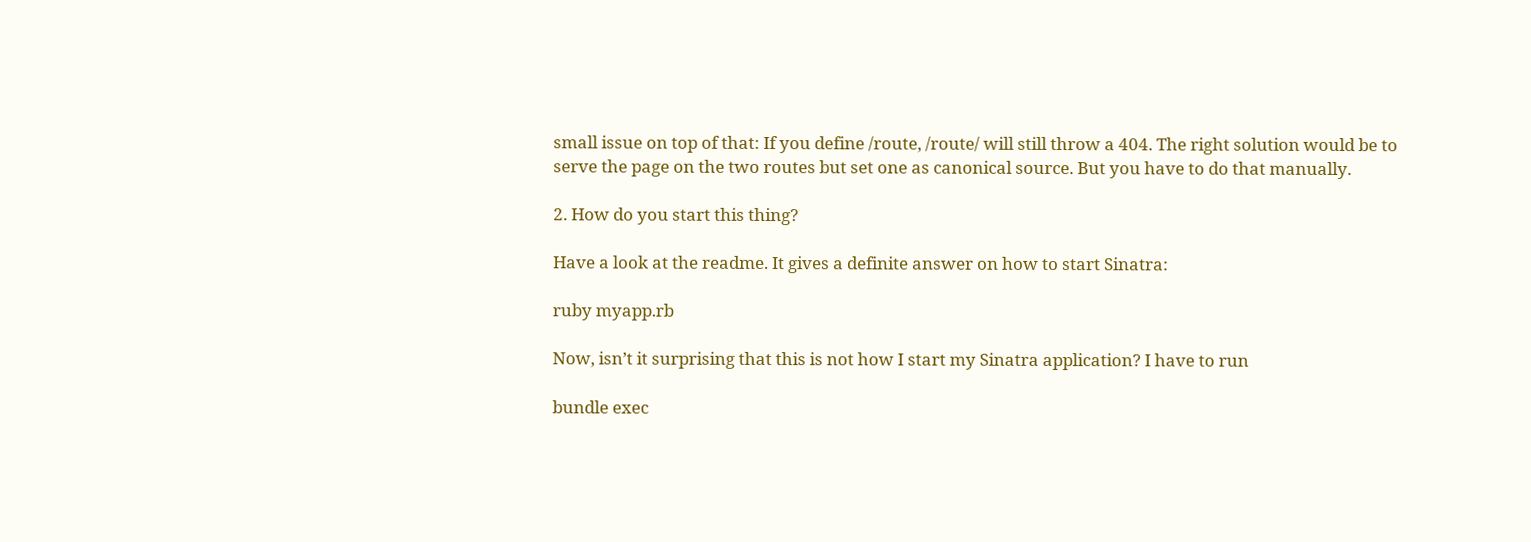small issue on top of that: If you define /route, /route/ will still throw a 404. The right solution would be to serve the page on the two routes but set one as canonical source. But you have to do that manually.

2. How do you start this thing?

Have a look at the readme. It gives a definite answer on how to start Sinatra:

ruby myapp.rb

Now, isn’t it surprising that this is not how I start my Sinatra application? I have to run

bundle exec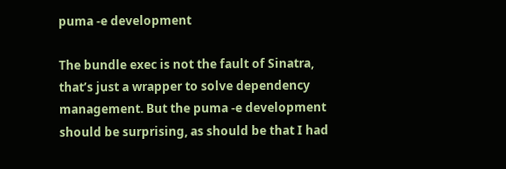puma -e development

The bundle exec is not the fault of Sinatra, that’s just a wrapper to solve dependency management. But the puma -e development should be surprising, as should be that I had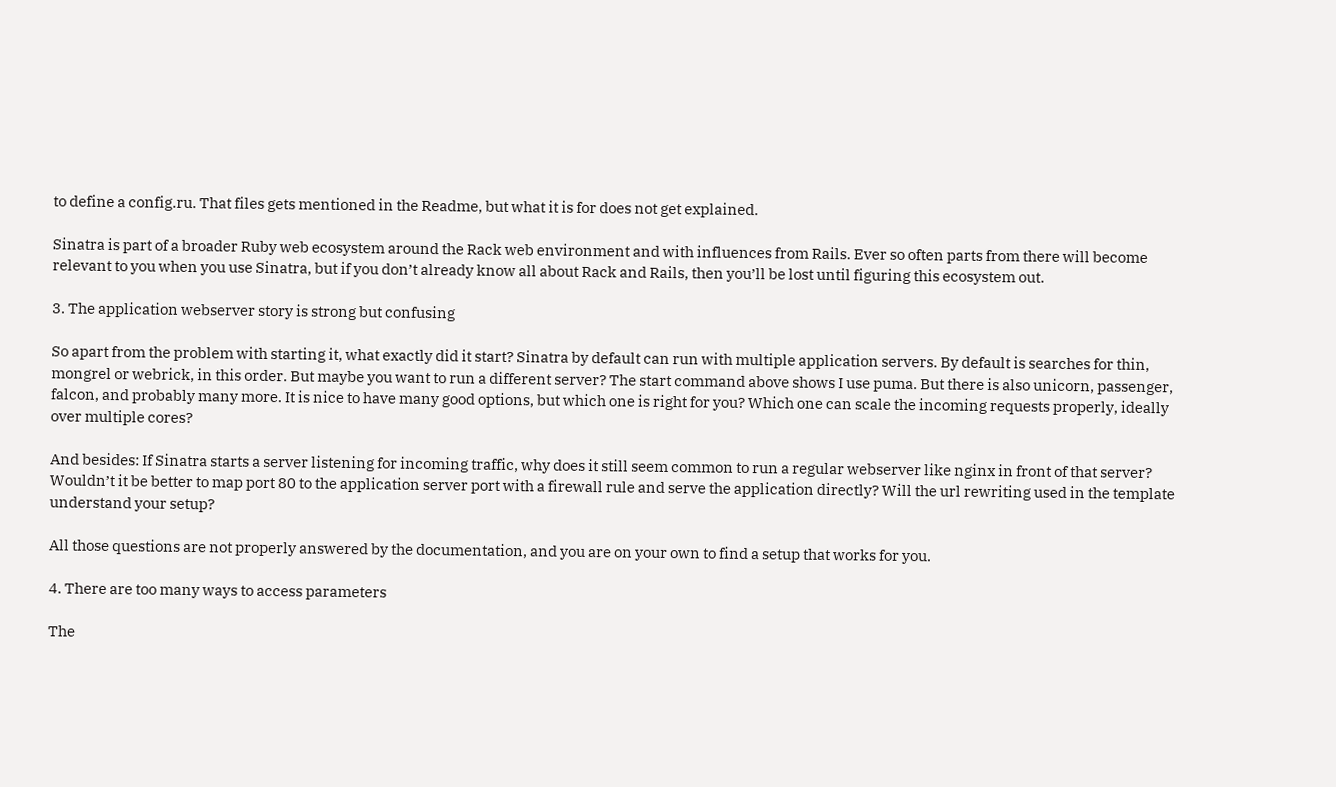to define a config.ru. That files gets mentioned in the Readme, but what it is for does not get explained.

Sinatra is part of a broader Ruby web ecosystem around the Rack web environment and with influences from Rails. Ever so often parts from there will become relevant to you when you use Sinatra, but if you don’t already know all about Rack and Rails, then you’ll be lost until figuring this ecosystem out.

3. The application webserver story is strong but confusing

So apart from the problem with starting it, what exactly did it start? Sinatra by default can run with multiple application servers. By default is searches for thin, mongrel or webrick, in this order. But maybe you want to run a different server? The start command above shows I use puma. But there is also unicorn, passenger, falcon, and probably many more. It is nice to have many good options, but which one is right for you? Which one can scale the incoming requests properly, ideally over multiple cores?

And besides: If Sinatra starts a server listening for incoming traffic, why does it still seem common to run a regular webserver like nginx in front of that server? Wouldn’t it be better to map port 80 to the application server port with a firewall rule and serve the application directly? Will the url rewriting used in the template understand your setup?

All those questions are not properly answered by the documentation, and you are on your own to find a setup that works for you.

4. There are too many ways to access parameters

The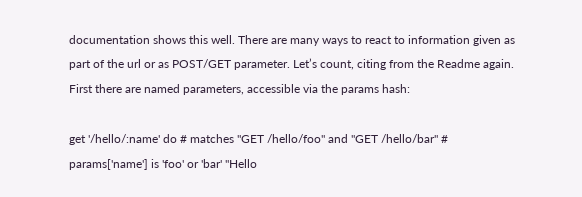documentation shows this well. There are many ways to react to information given as part of the url or as POST/GET parameter. Let’s count, citing from the Readme again. First there are named parameters, accessible via the params hash:

get '/hello/:name' do # matches "GET /hello/foo" and "GET /hello/bar" # params['name'] is 'foo' or 'bar' "Hello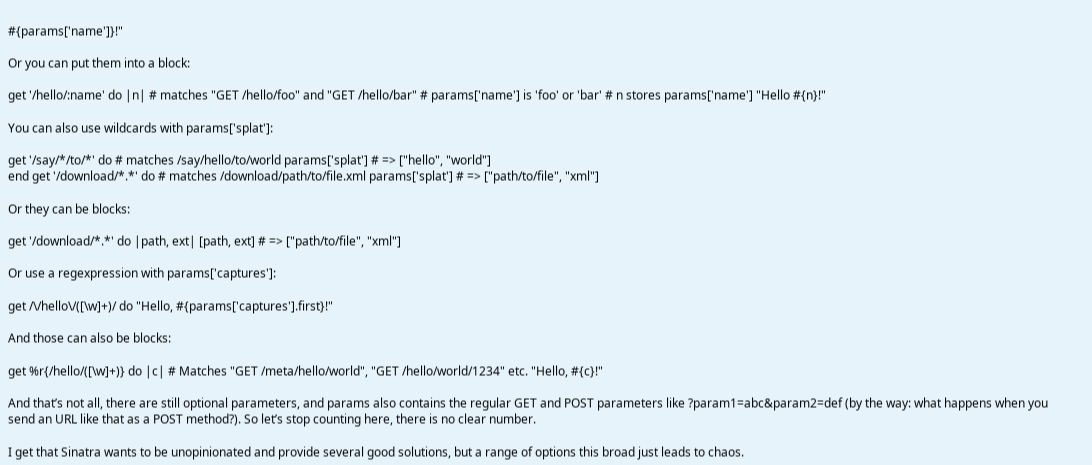#{params['name']}!"

Or you can put them into a block:

get '/hello/:name' do |n| # matches "GET /hello/foo" and "GET /hello/bar" # params['name'] is 'foo' or 'bar' # n stores params['name'] "Hello #{n}!"

You can also use wildcards with params['splat']:

get '/say/*/to/*' do # matches /say/hello/to/world params['splat'] # => ["hello", "world"]
end get '/download/*.*' do # matches /download/path/to/file.xml params['splat'] # => ["path/to/file", "xml"]

Or they can be blocks:

get '/download/*.*' do |path, ext| [path, ext] # => ["path/to/file", "xml"]

Or use a regexpression with params['captures']:

get /\/hello\/([\w]+)/ do "Hello, #{params['captures'].first}!"

And those can also be blocks:

get %r{/hello/([\w]+)} do |c| # Matches "GET /meta/hello/world", "GET /hello/world/1234" etc. "Hello, #{c}!"

And that’s not all, there are still optional parameters, and params also contains the regular GET and POST parameters like ?param1=abc&param2=def (by the way: what happens when you send an URL like that as a POST method?). So let’s stop counting here, there is no clear number.

I get that Sinatra wants to be unopinionated and provide several good solutions, but a range of options this broad just leads to chaos.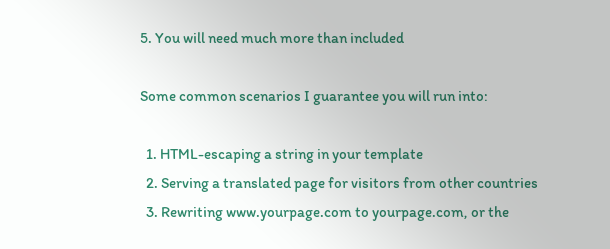5. You will need much more than included

Some common scenarios I guarantee you will run into:

  1. HTML-escaping a string in your template
  2. Serving a translated page for visitors from other countries
  3. Rewriting www.yourpage.com to yourpage.com, or the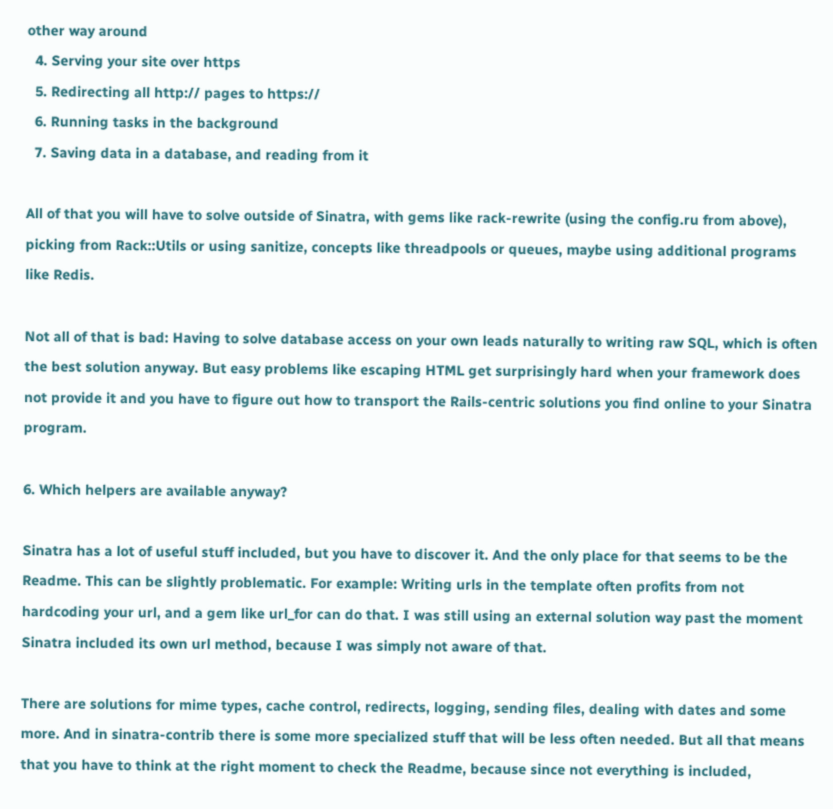other way around
  4. Serving your site over https
  5. Redirecting all http:// pages to https://
  6. Running tasks in the background
  7. Saving data in a database, and reading from it

All of that you will have to solve outside of Sinatra, with gems like rack-rewrite (using the config.ru from above), picking from Rack::Utils or using sanitize, concepts like threadpools or queues, maybe using additional programs like Redis.

Not all of that is bad: Having to solve database access on your own leads naturally to writing raw SQL, which is often the best solution anyway. But easy problems like escaping HTML get surprisingly hard when your framework does not provide it and you have to figure out how to transport the Rails-centric solutions you find online to your Sinatra program.

6. Which helpers are available anyway?

Sinatra has a lot of useful stuff included, but you have to discover it. And the only place for that seems to be the Readme. This can be slightly problematic. For example: Writing urls in the template often profits from not hardcoding your url, and a gem like url_for can do that. I was still using an external solution way past the moment Sinatra included its own url method, because I was simply not aware of that.

There are solutions for mime types, cache control, redirects, logging, sending files, dealing with dates and some more. And in sinatra-contrib there is some more specialized stuff that will be less often needed. But all that means that you have to think at the right moment to check the Readme, because since not everything is included,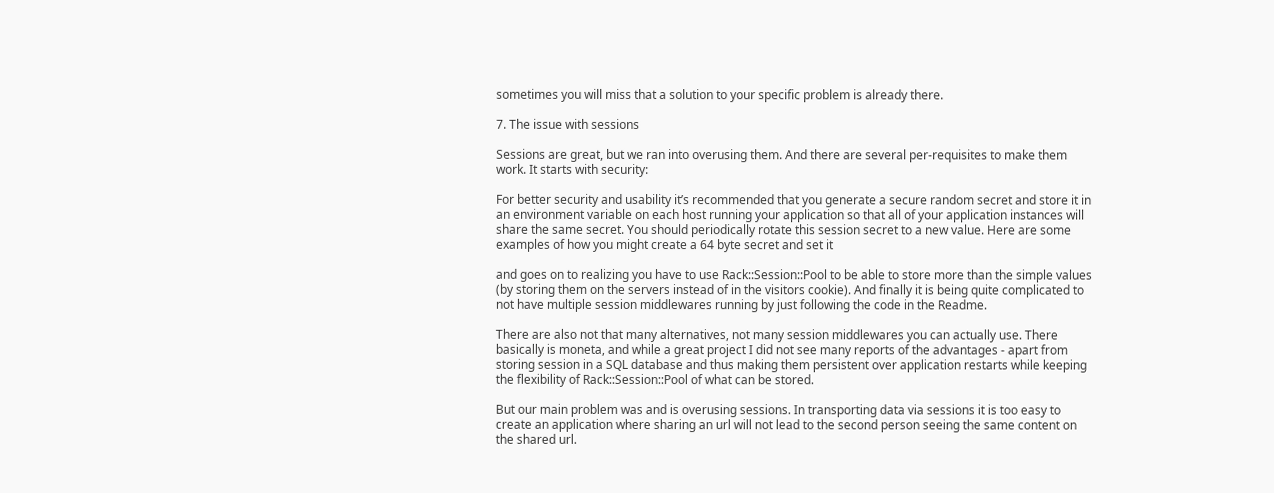sometimes you will miss that a solution to your specific problem is already there.

7. The issue with sessions

Sessions are great, but we ran into overusing them. And there are several per-requisites to make them work. It starts with security:

For better security and usability it’s recommended that you generate a secure random secret and store it in an environment variable on each host running your application so that all of your application instances will share the same secret. You should periodically rotate this session secret to a new value. Here are some examples of how you might create a 64 byte secret and set it

and goes on to realizing you have to use Rack::Session::Pool to be able to store more than the simple values (by storing them on the servers instead of in the visitors cookie). And finally it is being quite complicated to not have multiple session middlewares running by just following the code in the Readme.

There are also not that many alternatives, not many session middlewares you can actually use. There basically is moneta, and while a great project I did not see many reports of the advantages - apart from storing session in a SQL database and thus making them persistent over application restarts while keeping the flexibility of Rack::Session::Pool of what can be stored.

But our main problem was and is overusing sessions. In transporting data via sessions it is too easy to create an application where sharing an url will not lead to the second person seeing the same content on the shared url.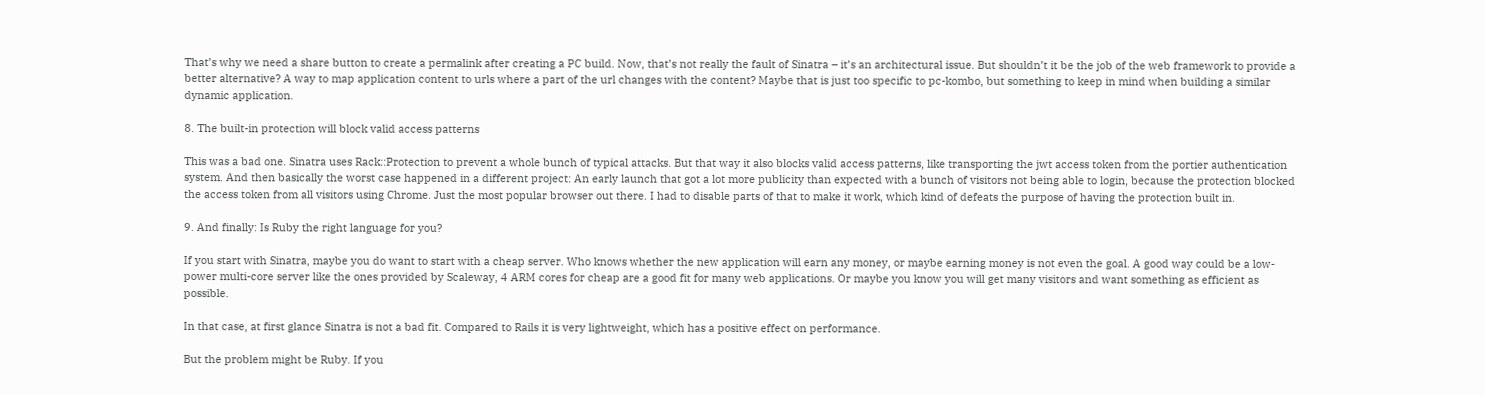That’s why we need a share button to create a permalink after creating a PC build. Now, that’s not really the fault of Sinatra – it’s an architectural issue. But shouldn’t it be the job of the web framework to provide a better alternative? A way to map application content to urls where a part of the url changes with the content? Maybe that is just too specific to pc-kombo, but something to keep in mind when building a similar dynamic application.

8. The built-in protection will block valid access patterns

This was a bad one. Sinatra uses Rack::Protection to prevent a whole bunch of typical attacks. But that way it also blocks valid access patterns, like transporting the jwt access token from the portier authentication system. And then basically the worst case happened in a different project: An early launch that got a lot more publicity than expected with a bunch of visitors not being able to login, because the protection blocked the access token from all visitors using Chrome. Just the most popular browser out there. I had to disable parts of that to make it work, which kind of defeats the purpose of having the protection built in.

9. And finally: Is Ruby the right language for you?

If you start with Sinatra, maybe you do want to start with a cheap server. Who knows whether the new application will earn any money, or maybe earning money is not even the goal. A good way could be a low-power multi-core server like the ones provided by Scaleway, 4 ARM cores for cheap are a good fit for many web applications. Or maybe you know you will get many visitors and want something as efficient as possible.

In that case, at first glance Sinatra is not a bad fit. Compared to Rails it is very lightweight, which has a positive effect on performance.

But the problem might be Ruby. If you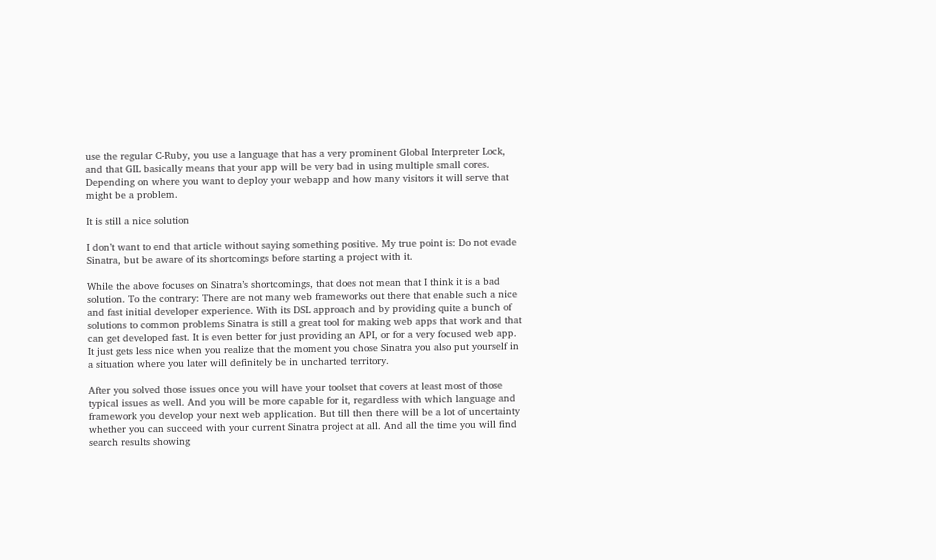use the regular C-Ruby, you use a language that has a very prominent Global Interpreter Lock, and that GIL basically means that your app will be very bad in using multiple small cores. Depending on where you want to deploy your webapp and how many visitors it will serve that might be a problem.

It is still a nice solution

I don’t want to end that article without saying something positive. My true point is: Do not evade Sinatra, but be aware of its shortcomings before starting a project with it.

While the above focuses on Sinatra’s shortcomings, that does not mean that I think it is a bad solution. To the contrary: There are not many web frameworks out there that enable such a nice and fast initial developer experience. With its DSL approach and by providing quite a bunch of solutions to common problems Sinatra is still a great tool for making web apps that work and that can get developed fast. It is even better for just providing an API, or for a very focused web app. It just gets less nice when you realize that the moment you chose Sinatra you also put yourself in a situation where you later will definitely be in uncharted territory.

After you solved those issues once you will have your toolset that covers at least most of those typical issues as well. And you will be more capable for it, regardless with which language and framework you develop your next web application. But till then there will be a lot of uncertainty whether you can succeed with your current Sinatra project at all. And all the time you will find search results showing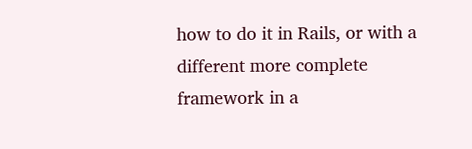how to do it in Rails, or with a different more complete framework in a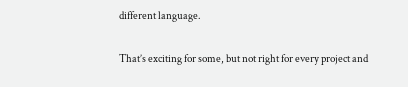different language.

That’s exciting for some, but not right for every project and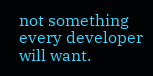not something every developer will want.